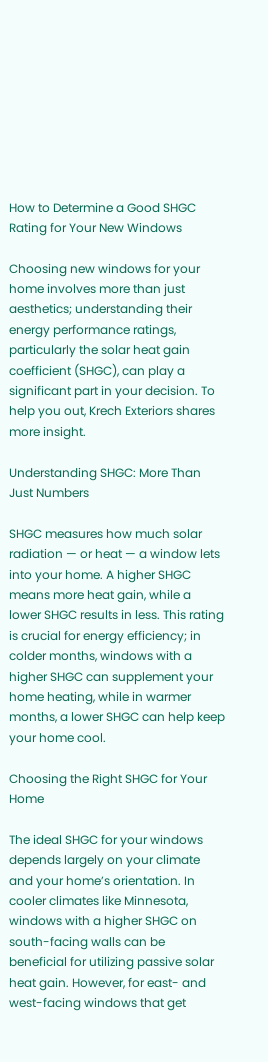How to Determine a Good SHGC Rating for Your New Windows

Choosing new windows for your home involves more than just aesthetics; understanding their energy performance ratings, particularly the solar heat gain coefficient (SHGC), can play a significant part in your decision. To help you out, Krech Exteriors shares more insight.

Understanding SHGC: More Than Just Numbers

SHGC measures how much solar radiation — or heat — a window lets into your home. A higher SHGC means more heat gain, while a lower SHGC results in less. This rating is crucial for energy efficiency; in colder months, windows with a higher SHGC can supplement your home heating, while in warmer months, a lower SHGC can help keep your home cool.

Choosing the Right SHGC for Your Home

The ideal SHGC for your windows depends largely on your climate and your home’s orientation. In cooler climates like Minnesota, windows with a higher SHGC on south-facing walls can be beneficial for utilizing passive solar heat gain. However, for east- and west-facing windows that get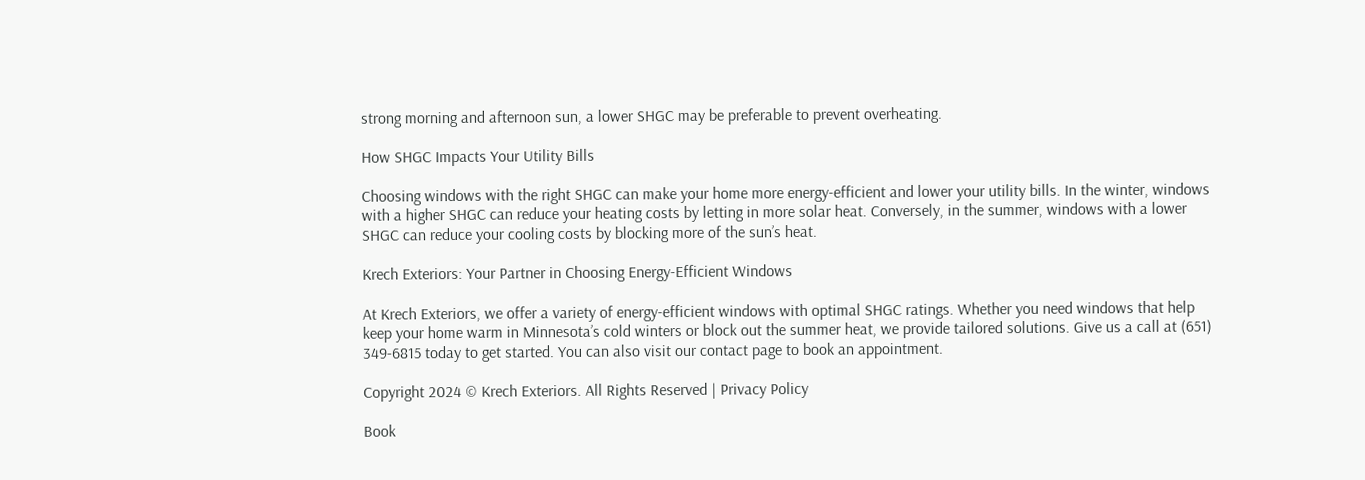strong morning and afternoon sun, a lower SHGC may be preferable to prevent overheating.

How SHGC Impacts Your Utility Bills

Choosing windows with the right SHGC can make your home more energy-efficient and lower your utility bills. In the winter, windows with a higher SHGC can reduce your heating costs by letting in more solar heat. Conversely, in the summer, windows with a lower SHGC can reduce your cooling costs by blocking more of the sun’s heat.

Krech Exteriors: Your Partner in Choosing Energy-Efficient Windows

At Krech Exteriors, we offer a variety of energy-efficient windows with optimal SHGC ratings. Whether you need windows that help keep your home warm in Minnesota’s cold winters or block out the summer heat, we provide tailored solutions. Give us a call at (651) 349-6815 today to get started. You can also visit our contact page to book an appointment.

Copyright 2024 © Krech Exteriors. All Rights Reserved | Privacy Policy

Book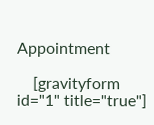Appointment

    [gravityform id="1" title="true"]